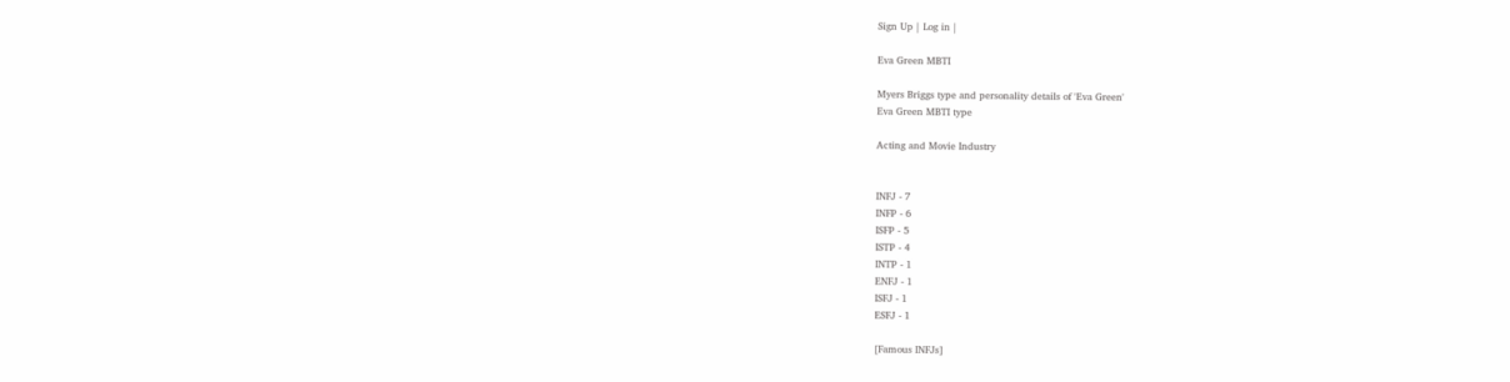Sign Up | Log in |

Eva Green MBTI

Myers Briggs type and personality details of 'Eva Green'
Eva Green MBTI type

Acting and Movie Industry


INFJ - 7
INFP - 6
ISFP - 5
ISTP - 4
INTP - 1
ENFJ - 1
ISFJ - 1
ESFJ - 1

[Famous INFJs]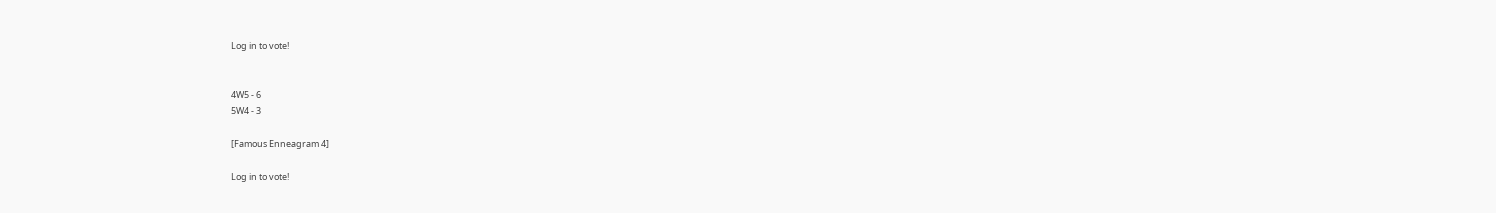Log in to vote!


4W5 - 6
5W4 - 3

[Famous Enneagram 4]

Log in to vote!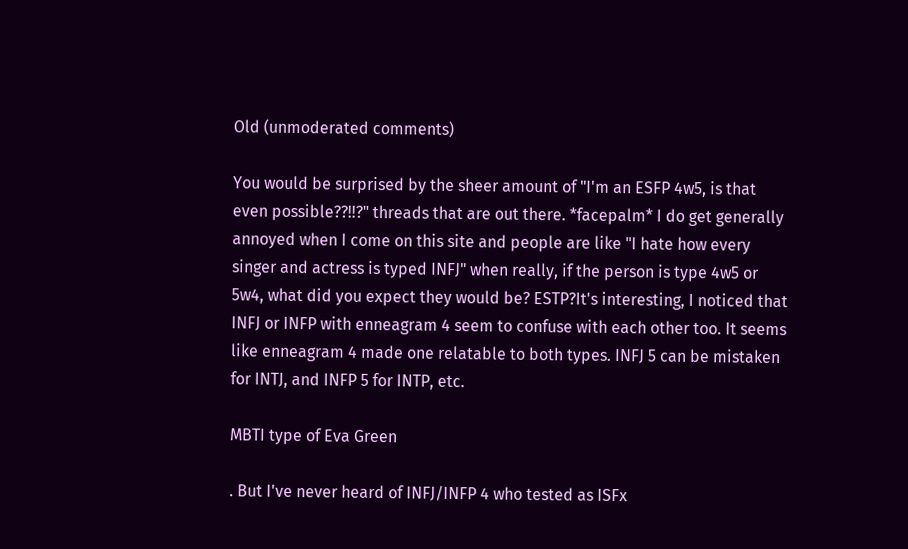Old (unmoderated comments)

You would be surprised by the sheer amount of "I'm an ESFP 4w5, is that even possible??!!?" threads that are out there. *facepalm* I do get generally annoyed when I come on this site and people are like "I hate how every singer and actress is typed INFJ" when really, if the person is type 4w5 or 5w4, what did you expect they would be? ESTP?It's interesting, I noticed that INFJ or INFP with enneagram 4 seem to confuse with each other too. It seems like enneagram 4 made one relatable to both types. INFJ 5 can be mistaken for INTJ, and INFP 5 for INTP, etc.

MBTI type of Eva Green

. But I've never heard of INFJ/INFP 4 who tested as ISFx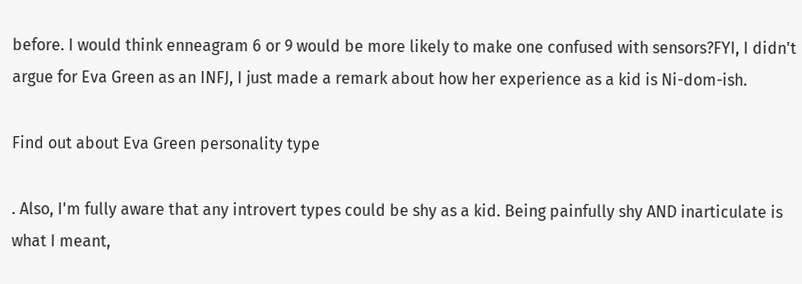before. I would think enneagram 6 or 9 would be more likely to make one confused with sensors?FYI, I didn't argue for Eva Green as an INFJ, I just made a remark about how her experience as a kid is Ni-dom-ish.

Find out about Eva Green personality type

. Also, I'm fully aware that any introvert types could be shy as a kid. Being painfully shy AND inarticulate is what I meant,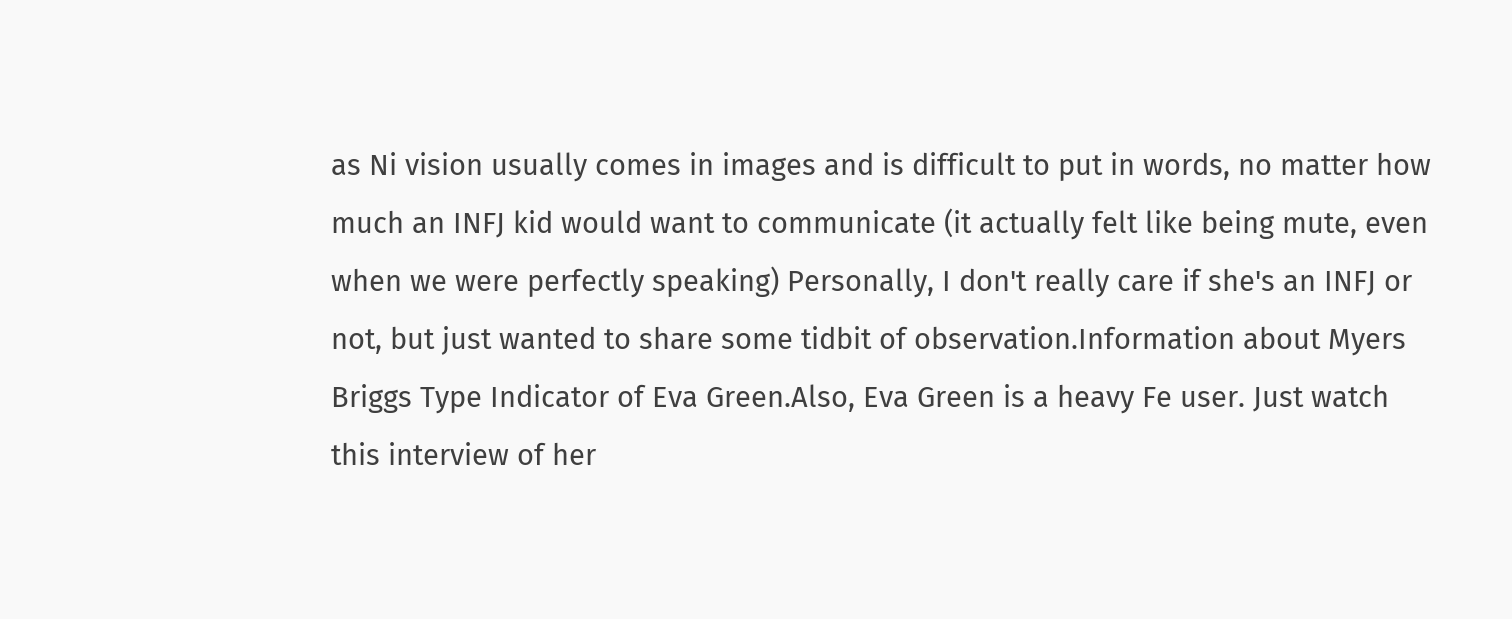as Ni vision usually comes in images and is difficult to put in words, no matter how much an INFJ kid would want to communicate (it actually felt like being mute, even when we were perfectly speaking) Personally, I don't really care if she's an INFJ or not, but just wanted to share some tidbit of observation.Information about Myers Briggs Type Indicator of Eva Green.Also, Eva Green is a heavy Fe user. Just watch this interview of her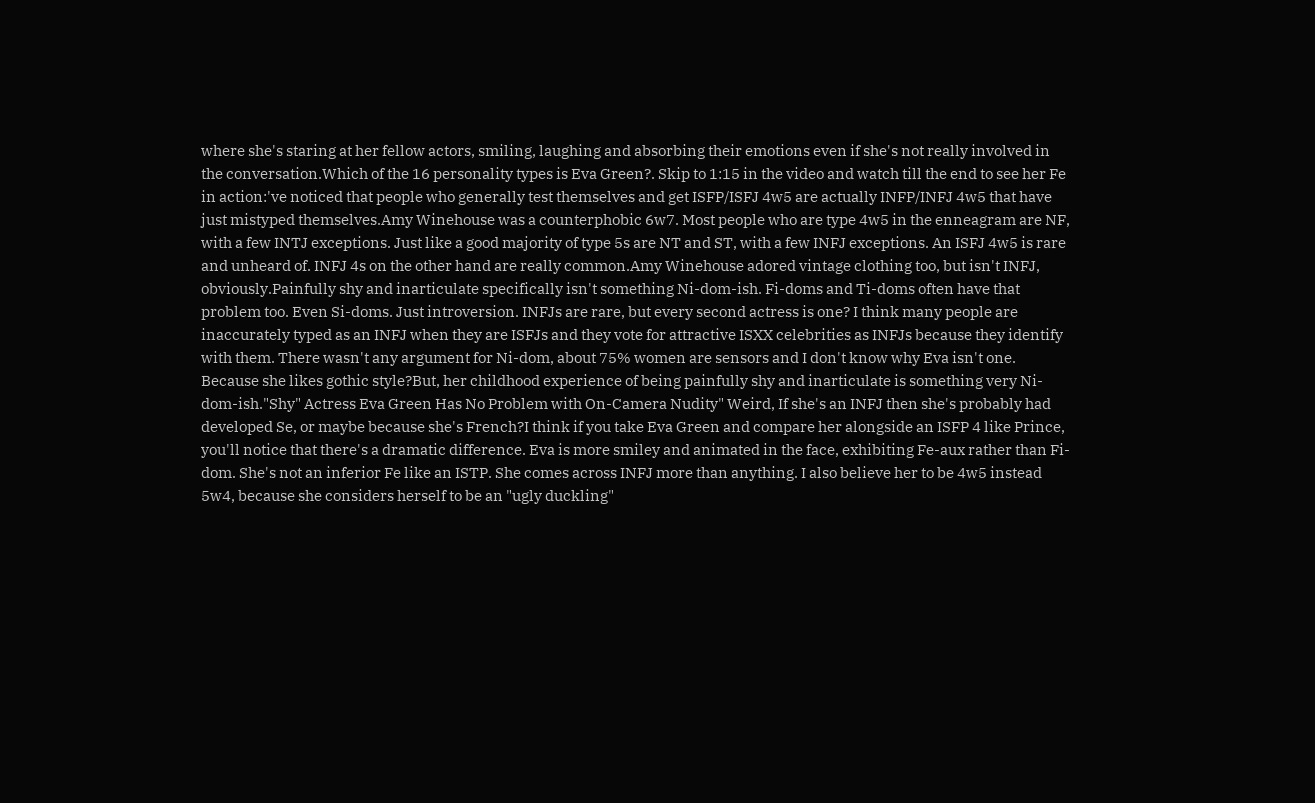where she's staring at her fellow actors, smiling, laughing and absorbing their emotions even if she's not really involved in the conversation.Which of the 16 personality types is Eva Green?. Skip to 1:15 in the video and watch till the end to see her Fe in action:'ve noticed that people who generally test themselves and get ISFP/ISFJ 4w5 are actually INFP/INFJ 4w5 that have just mistyped themselves.Amy Winehouse was a counterphobic 6w7. Most people who are type 4w5 in the enneagram are NF, with a few INTJ exceptions. Just like a good majority of type 5s are NT and ST, with a few INFJ exceptions. An ISFJ 4w5 is rare and unheard of. INFJ 4s on the other hand are really common.Amy Winehouse adored vintage clothing too, but isn't INFJ, obviously.Painfully shy and inarticulate specifically isn't something Ni-dom-ish. Fi-doms and Ti-doms often have that problem too. Even Si-doms. Just introversion. INFJs are rare, but every second actress is one? I think many people are inaccurately typed as an INFJ when they are ISFJs and they vote for attractive ISXX celebrities as INFJs because they identify with them. There wasn't any argument for Ni-dom, about 75% women are sensors and I don't know why Eva isn't one. Because she likes gothic style?But, her childhood experience of being painfully shy and inarticulate is something very Ni-dom-ish."Shy" Actress Eva Green Has No Problem with On-Camera Nudity" Weird, If she's an INFJ then she's probably had developed Se, or maybe because she's French?I think if you take Eva Green and compare her alongside an ISFP 4 like Prince, you'll notice that there's a dramatic difference. Eva is more smiley and animated in the face, exhibiting Fe-aux rather than Fi-dom. She's not an inferior Fe like an ISTP. She comes across INFJ more than anything. I also believe her to be 4w5 instead 5w4, because she considers herself to be an "ugly duckling"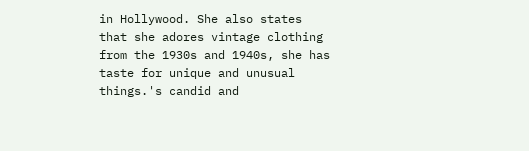in Hollywood. She also states that she adores vintage clothing from the 1930s and 1940s, she has taste for unique and unusual things.'s candid and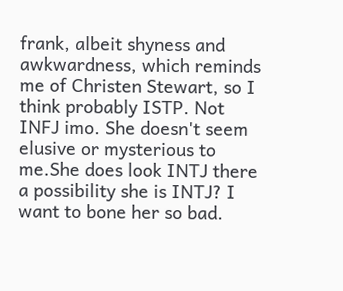frank, albeit shyness and awkwardness, which reminds me of Christen Stewart, so I think probably ISTP. Not INFJ imo. She doesn't seem elusive or mysterious to me.She does look INTJ there a possibility she is INTJ? I want to bone her so bad.